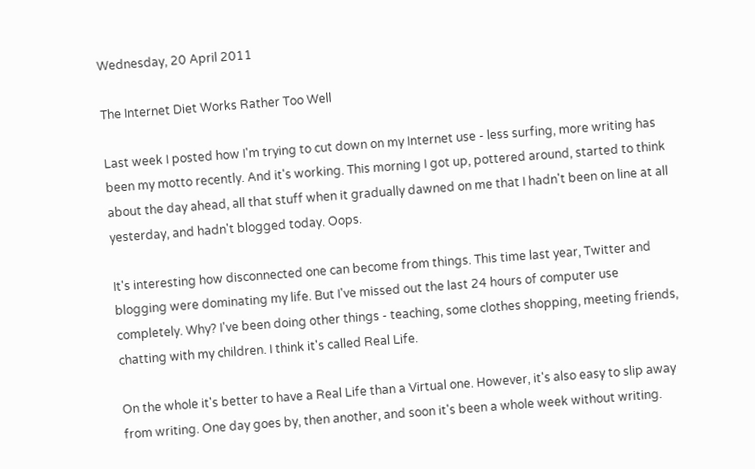Wednesday, 20 April 2011

The Internet Diet Works Rather Too Well

Last week I posted how I'm trying to cut down on my Internet use - less surfing, more writing has been my motto recently. And it's working. This morning I got up, pottered around, started to think about the day ahead, all that stuff when it gradually dawned on me that I hadn't been on line at all yesterday, and hadn't blogged today. Oops.

It's interesting how disconnected one can become from things. This time last year, Twitter and blogging were dominating my life. But I've missed out the last 24 hours of computer use completely. Why? I've been doing other things - teaching, some clothes shopping, meeting friends, chatting with my children. I think it's called Real Life.

On the whole it's better to have a Real Life than a Virtual one. However, it's also easy to slip away from writing. One day goes by, then another, and soon it's been a whole week without writing.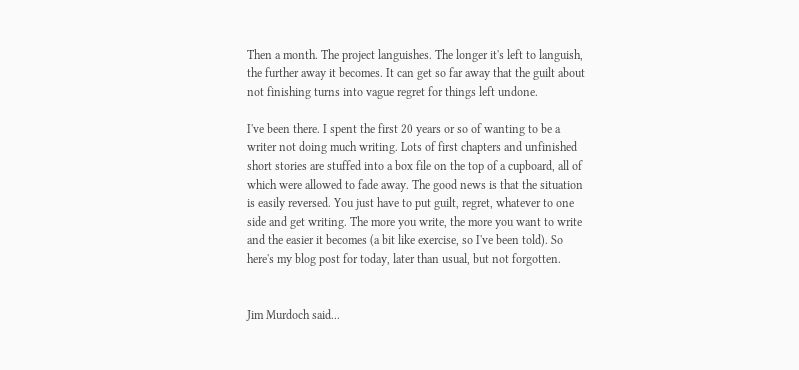Then a month. The project languishes. The longer it's left to languish, the further away it becomes. It can get so far away that the guilt about not finishing turns into vague regret for things left undone.

I've been there. I spent the first 20 years or so of wanting to be a writer not doing much writing. Lots of first chapters and unfinished short stories are stuffed into a box file on the top of a cupboard, all of which were allowed to fade away. The good news is that the situation is easily reversed. You just have to put guilt, regret, whatever to one side and get writing. The more you write, the more you want to write and the easier it becomes (a bit like exercise, so I've been told). So here's my blog post for today, later than usual, but not forgotten.


Jim Murdoch said...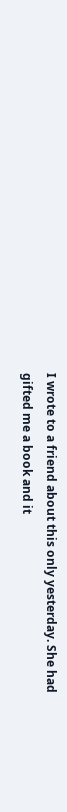I wrote to a friend about this only yesterday. She had gifted me a book and it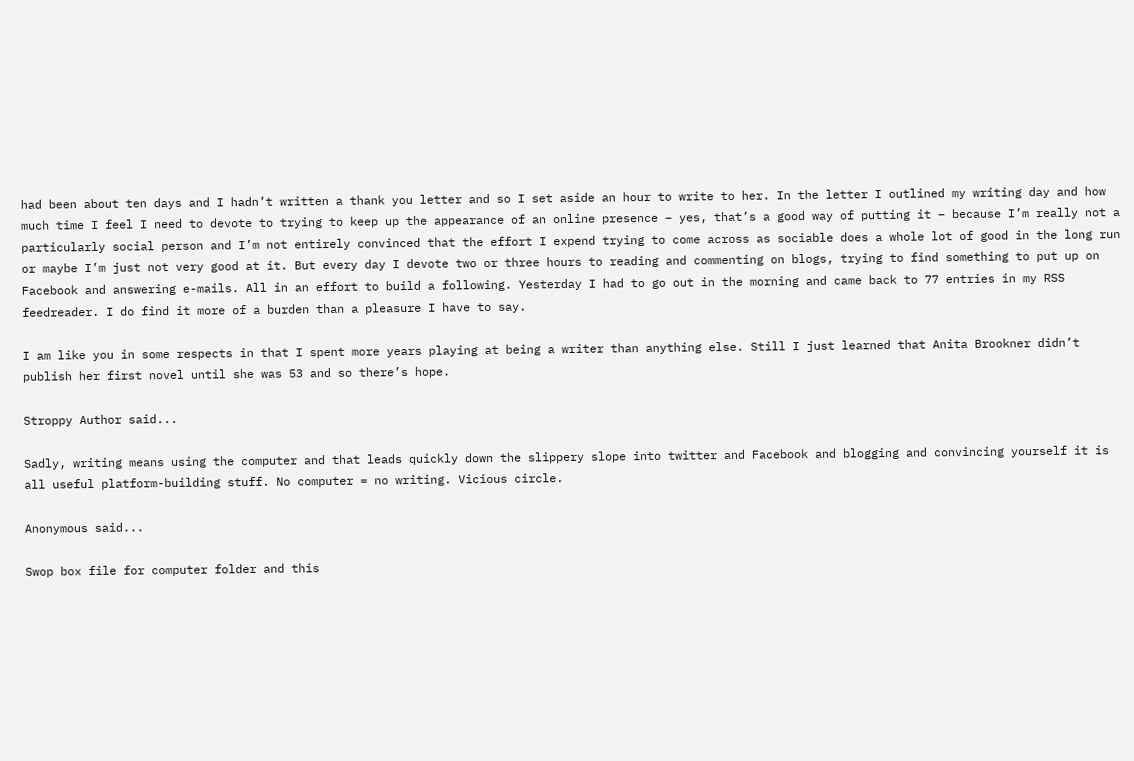had been about ten days and I hadn’t written a thank you letter and so I set aside an hour to write to her. In the letter I outlined my writing day and how much time I feel I need to devote to trying to keep up the appearance of an online presence – yes, that’s a good way of putting it – because I’m really not a particularly social person and I’m not entirely convinced that the effort I expend trying to come across as sociable does a whole lot of good in the long run or maybe I’m just not very good at it. But every day I devote two or three hours to reading and commenting on blogs, trying to find something to put up on Facebook and answering e-mails. All in an effort to build a following. Yesterday I had to go out in the morning and came back to 77 entries in my RSS feedreader. I do find it more of a burden than a pleasure I have to say.

I am like you in some respects in that I spent more years playing at being a writer than anything else. Still I just learned that Anita Brookner didn’t publish her first novel until she was 53 and so there’s hope.

Stroppy Author said...

Sadly, writing means using the computer and that leads quickly down the slippery slope into twitter and Facebook and blogging and convincing yourself it is all useful platform-building stuff. No computer = no writing. Vicious circle.

Anonymous said...

Swop box file for computer folder and this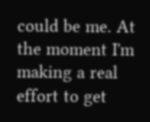could be me. At the moment I'm making a real effort to get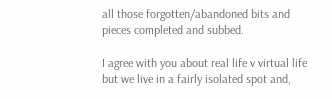all those forgotten/abandoned bits and pieces completed and subbed.

I agree with you about real life v virtual life but we live in a fairly isolated spot and,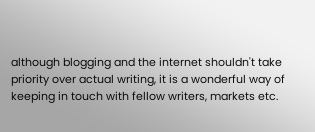although blogging and the internet shouldn't take priority over actual writing, it is a wonderful way of keeping in touch with fellow writers, markets etc.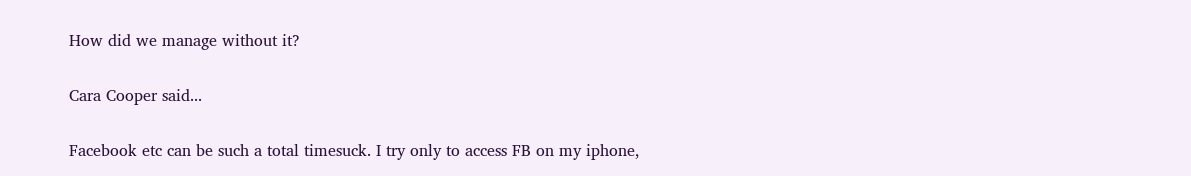How did we manage without it?

Cara Cooper said...

Facebook etc can be such a total timesuck. I try only to access FB on my iphone,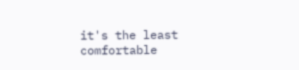it's the least comfortable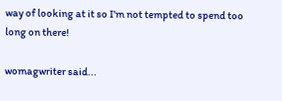way of looking at it so I'm not tempted to spend too long on there!

womagwriter said...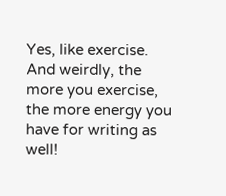Yes, like exercise. And weirdly, the more you exercise, the more energy you have for writing as well!